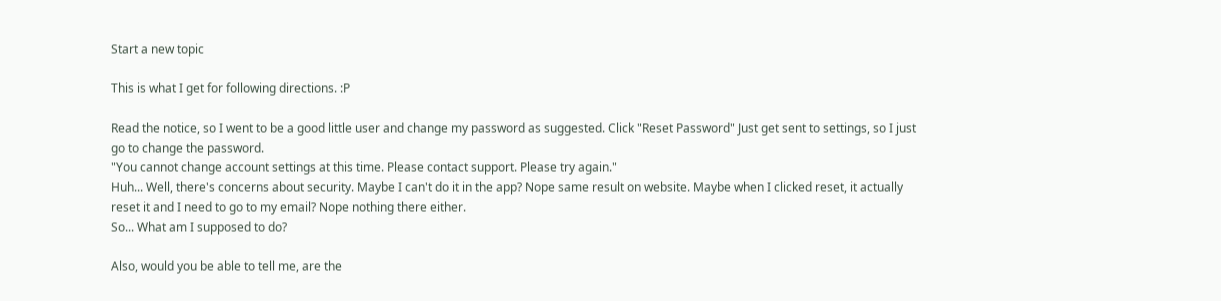Start a new topic

This is what I get for following directions. :P

Read the notice, so I went to be a good little user and change my password as suggested. Click "Reset Password" Just get sent to settings, so I just go to change the password.
"You cannot change account settings at this time. Please contact support. Please try again."
Huh... Well, there's concerns about security. Maybe I can't do it in the app? Nope same result on website. Maybe when I clicked reset, it actually reset it and I need to go to my email? Nope nothing there either.
So... What am I supposed to do?

Also, would you be able to tell me, are the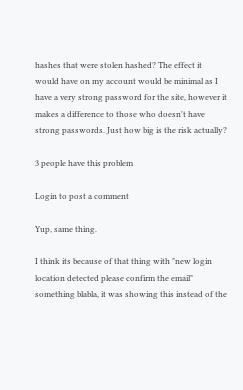hashes that were stolen hashed? The effect it would have on my account would be minimal as I have a very strong password for the site, however it makes a difference to those who doesn't have strong passwords. Just how big is the risk actually?

3 people have this problem

Login to post a comment

Yup, same thing.

I think its because of that thing with "new login location detected please confirm the email" something blabla, it was showing this instead of the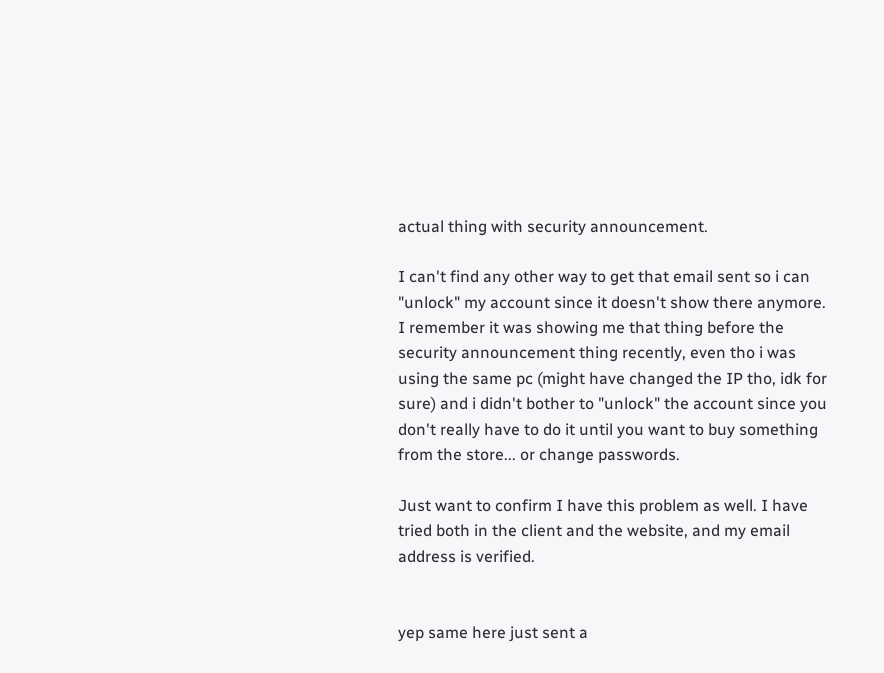actual thing with security announcement.

I can't find any other way to get that email sent so i can "unlock" my account since it doesn't show there anymore. I remember it was showing me that thing before the security announcement thing recently, even tho i was using the same pc (might have changed the IP tho, idk for sure) and i didn't bother to "unlock" the account since you don't really have to do it until you want to buy something from the store... or change passwords.

Just want to confirm I have this problem as well. I have tried both in the client and the website, and my email address is verified.


yep same here just sent a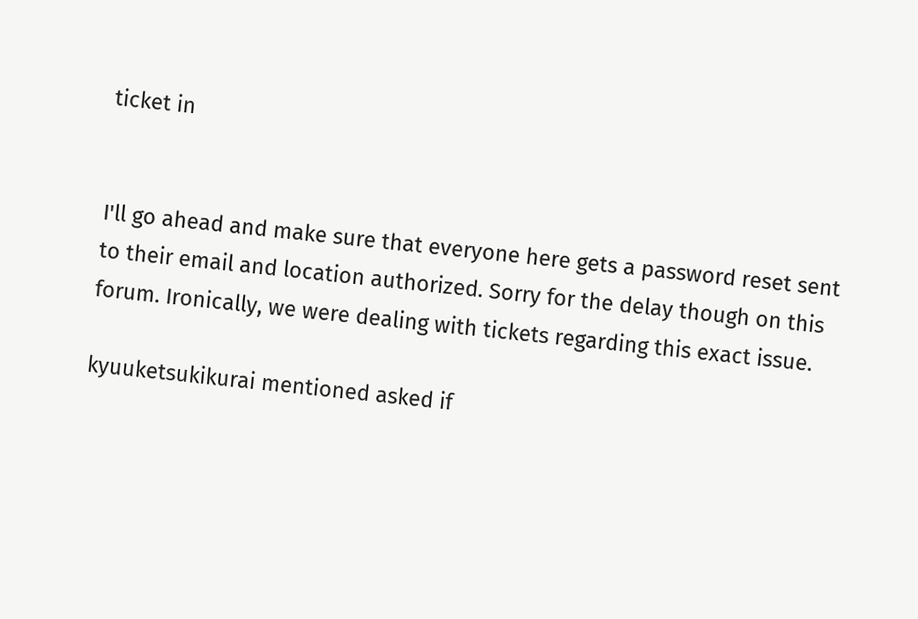ticket in


I'll go ahead and make sure that everyone here gets a password reset sent to their email and location authorized. Sorry for the delay though on this forum. Ironically, we were dealing with tickets regarding this exact issue.

kyuuketsukikurai mentioned asked if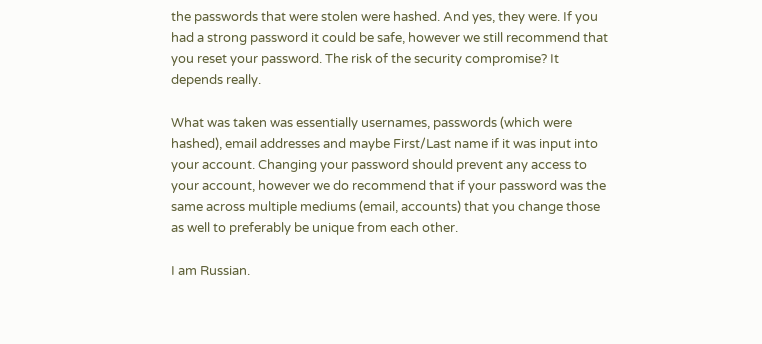the passwords that were stolen were hashed. And yes, they were. If you had a strong password it could be safe, however we still recommend that you reset your password. The risk of the security compromise? It depends really.

What was taken was essentially usernames, passwords (which were hashed), email addresses and maybe First/Last name if it was input into your account. Changing your password should prevent any access to your account, however we do recommend that if your password was the same across multiple mediums (email, accounts) that you change those as well to preferably be unique from each other.

I am Russian.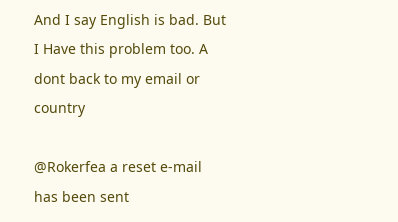And I say English is bad. But I Have this problem too. A dont back to my email or country

@Rokerfea a reset e-mail has been sent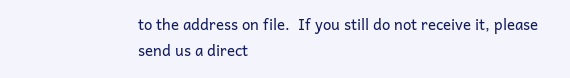to the address on file.  If you still do not receive it, please send us a direct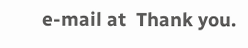e-mail at  Thank you.